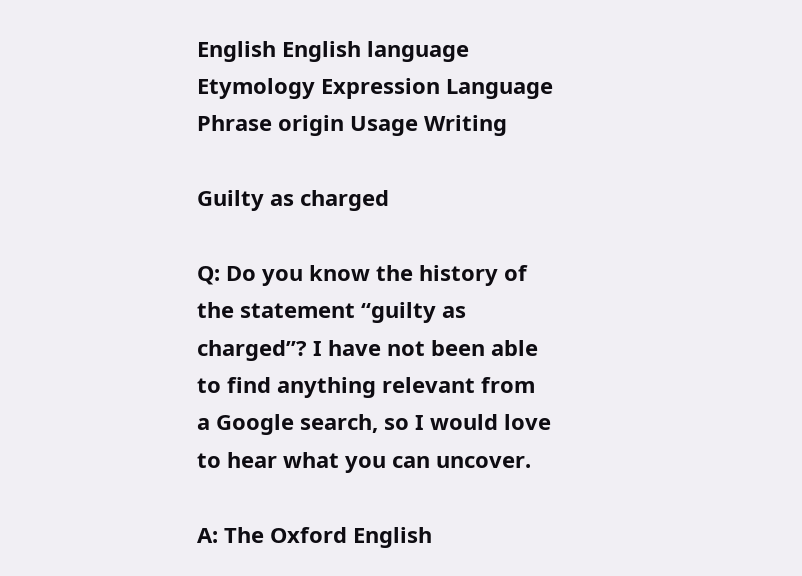English English language Etymology Expression Language Phrase origin Usage Writing

Guilty as charged

Q: Do you know the history of the statement “guilty as charged”? I have not been able to find anything relevant from a Google search, so I would love to hear what you can uncover.

A: The Oxford English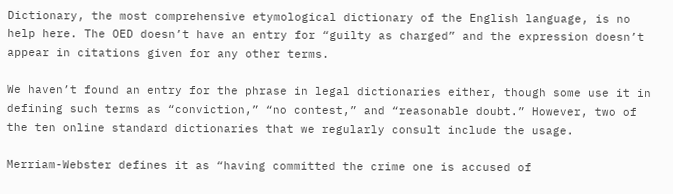Dictionary, the most comprehensive etymological dictionary of the English language, is no help here. The OED doesn’t have an entry for “guilty as charged” and the expression doesn’t appear in citations given for any other terms.

We haven’t found an entry for the phrase in legal dictionaries either, though some use it in defining such terms as “conviction,” “no contest,” and “reasonable doubt.” However, two of the ten online standard dictionaries that we regularly consult include the usage.

Merriam-Webster defines it as “having committed the crime one is accused of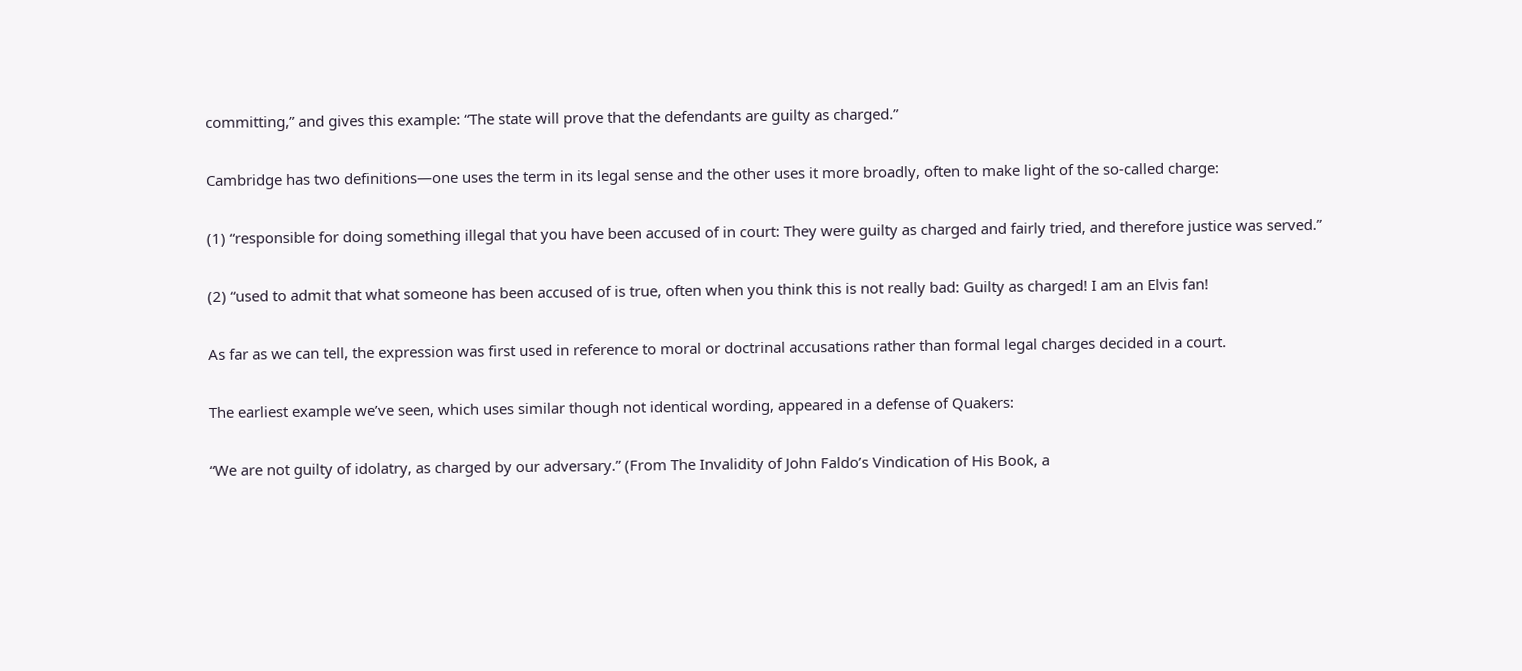committing,” and gives this example: “The state will prove that the defendants are guilty as charged.”

Cambridge has two definitions—one uses the term in its legal sense and the other uses it more broadly, often to make light of the so-called charge:

(1) “responsible for doing something illegal that you have been accused of in court: They were guilty as charged and fairly tried, and therefore justice was served.”

(2) “used to admit that what someone has been accused of is true, often when you think this is not really bad: Guilty as charged! I am an Elvis fan!

As far as we can tell, the expression was first used in reference to moral or doctrinal accusations rather than formal legal charges decided in a court.

The earliest example we’ve seen, which uses similar though not identical wording, appeared in a defense of Quakers:

“We are not guilty of idolatry, as charged by our adversary.” (From The Invalidity of John Faldo’s Vindication of His Book, a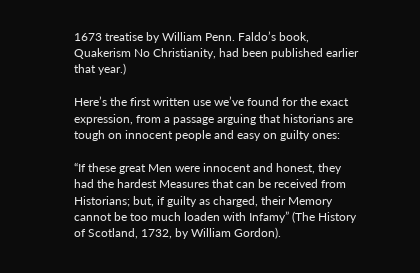1673 treatise by William Penn. Faldo’s book, Quakerism No Christianity, had been published earlier that year.)

Here’s the first written use we’ve found for the exact expression, from a passage arguing that historians are tough on innocent people and easy on guilty ones:

“If these great Men were innocent and honest, they had the hardest Measures that can be received from Historians; but, if guilty as charged, their Memory cannot be too much loaden with Infamy” (The History of Scotland, 1732, by William Gordon).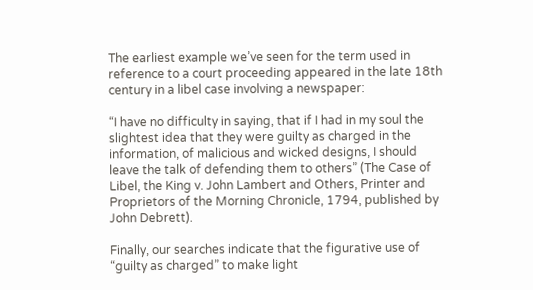The earliest example we’ve seen for the term used in reference to a court proceeding appeared in the late 18th century in a libel case involving a newspaper:

“I have no difficulty in saying, that if I had in my soul the slightest idea that they were guilty as charged in the information, of malicious and wicked designs, I should leave the talk of defending them to others” (The Case of Libel, the King v. John Lambert and Others, Printer and Proprietors of the Morning Chronicle, 1794, published by John Debrett).

Finally, our searches indicate that the figurative use of “guilty as charged” to make light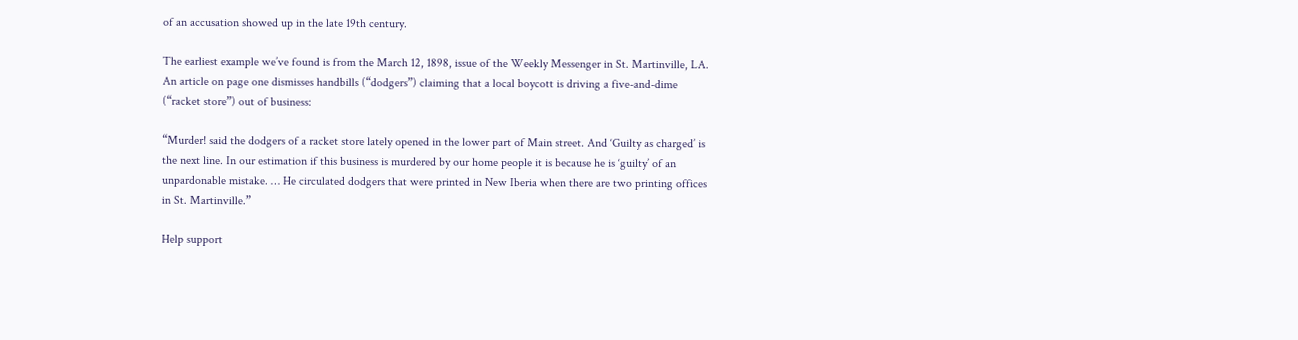of an accusation showed up in the late 19th century.

The earliest example we’ve found is from the March 12, 1898, issue of the Weekly Messenger in St. Martinville, LA. An article on page one dismisses handbills (“dodgers”) claiming that a local boycott is driving a five-and-dime (“racket store”) out of business:

“Murder! said the dodgers of a racket store lately opened in the lower part of Main street. And ‘Guilty as charged’ is the next line. In our estimation if this business is murdered by our home people it is because he is ‘guilty’ of an unpardonable mistake. … He circulated dodgers that were printed in New Iberia when there are two printing offices in St. Martinville.”

Help support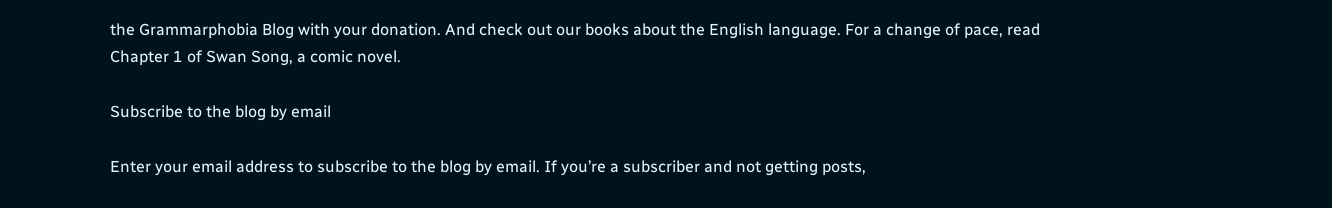the Grammarphobia Blog with your donation. And check out our books about the English language. For a change of pace, read Chapter 1 of Swan Song, a comic novel.

Subscribe to the blog by email

Enter your email address to subscribe to the blog by email. If you’re a subscriber and not getting posts,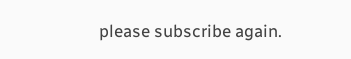please subscribe again.